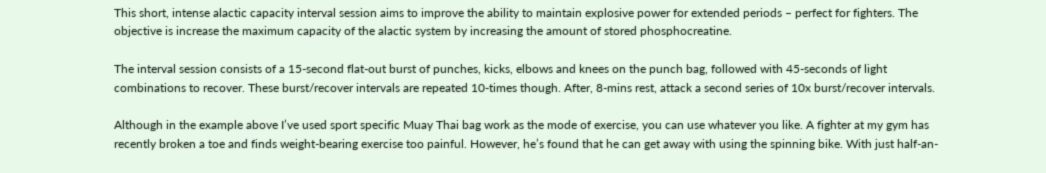This short, intense alactic capacity interval session aims to improve the ability to maintain explosive power for extended periods – perfect for fighters. The objective is increase the maximum capacity of the alactic system by increasing the amount of stored phosphocreatine.

The interval session consists of a 15-second flat-out burst of punches, kicks, elbows and knees on the punch bag, followed with 45-seconds of light combinations to recover. These burst/recover intervals are repeated 10-times though. After, 8-mins rest, attack a second series of 10x burst/recover intervals.

Although in the example above I’ve used sport specific Muay Thai bag work as the mode of exercise, you can use whatever you like. A fighter at my gym has recently broken a toe and finds weight-bearing exercise too painful. However, he’s found that he can get away with using the spinning bike. With just half-an-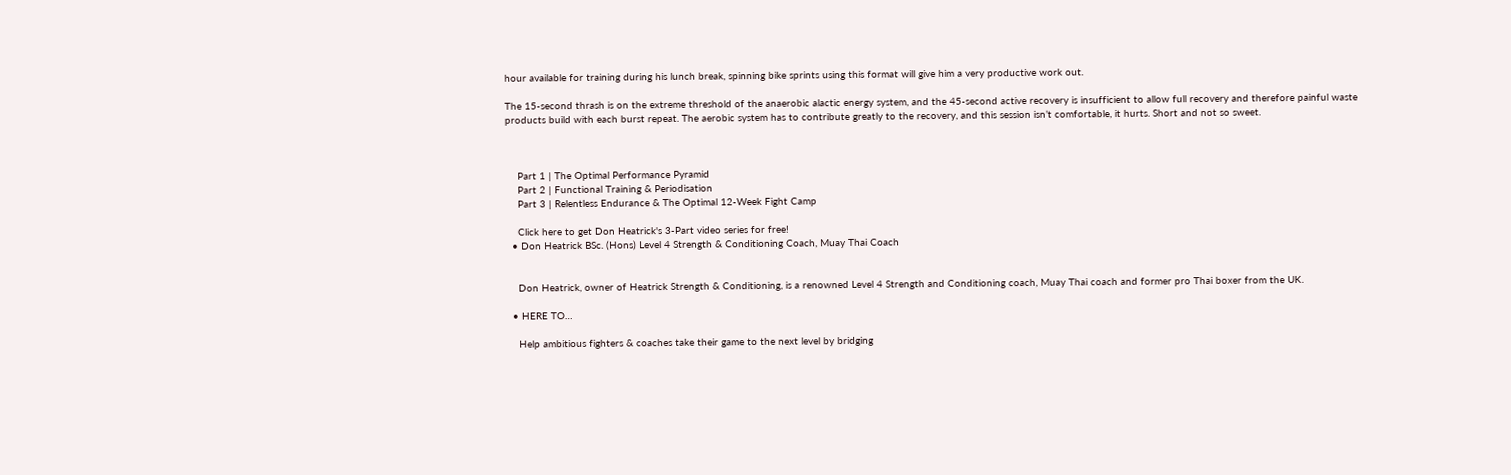hour available for training during his lunch break, spinning bike sprints using this format will give him a very productive work out.

The 15-second thrash is on the extreme threshold of the anaerobic alactic energy system, and the 45-second active recovery is insufficient to allow full recovery and therefore painful waste products build with each burst repeat. The aerobic system has to contribute greatly to the recovery, and this session isn’t comfortable, it hurts. Short and not so sweet.



    Part 1 | The Optimal Performance Pyramid
    Part 2 | Functional Training & Periodisation
    Part 3 | Relentless Endurance & The Optimal 12-Week Fight Camp

    Click here to get Don Heatrick's 3-Part video series for free!
  • Don Heatrick BSc. (Hons) Level 4 Strength & Conditioning Coach, Muay Thai Coach


    Don Heatrick, owner of Heatrick Strength & Conditioning, is a renowned Level 4 Strength and Conditioning coach, Muay Thai coach and former pro Thai boxer from the UK.

  • HERE TO…

    Help ambitious fighters & coaches take their game to the next level by bridging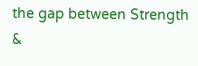the gap between Strength &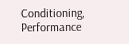Conditioning, Performance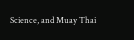Science, and Muay Thai